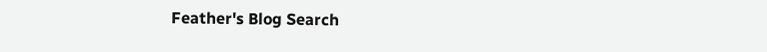Feather's Blog Search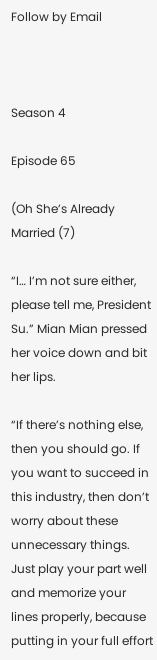Follow by Email



Season 4

Episode 65

(Oh She’s Already Married (7)

“I… I’m not sure either, please tell me, President Su.” Mian Mian pressed her voice down and bit her lips.

“If there’s nothing else, then you should go. If you want to succeed in this industry, then don’t worry about these unnecessary things. Just play your part well and memorize your lines properly, because putting in your full effort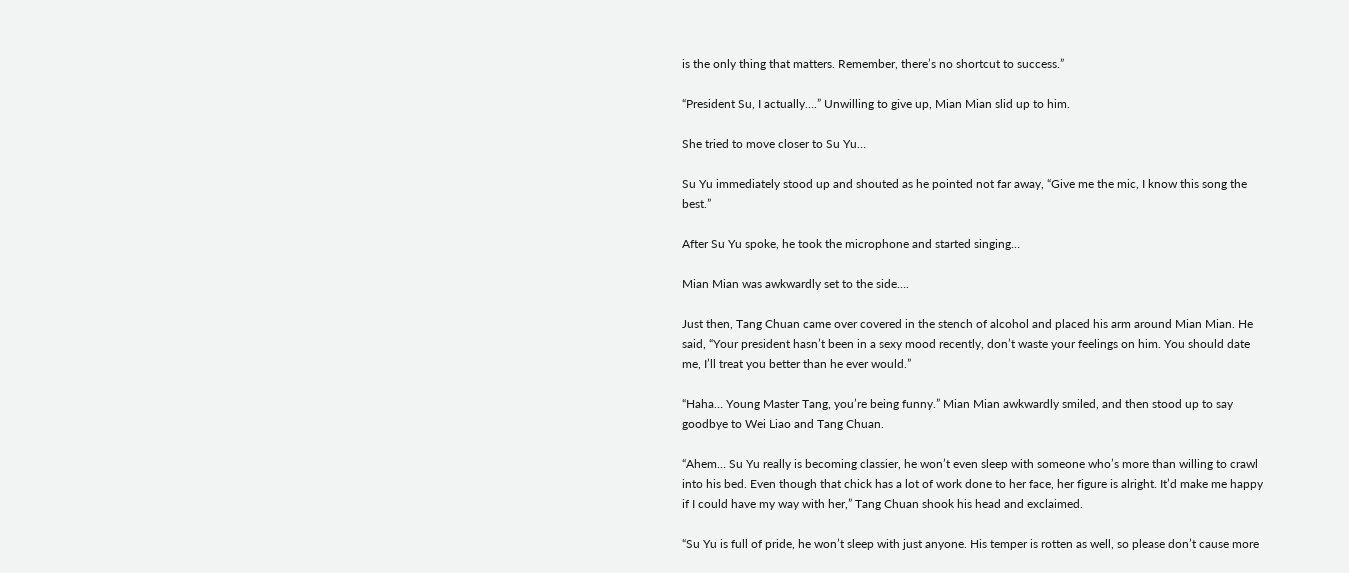is the only thing that matters. Remember, there’s no shortcut to success.”

“President Su, I actually….” Unwilling to give up, Mian Mian slid up to him.

She tried to move closer to Su Yu…

Su Yu immediately stood up and shouted as he pointed not far away, “Give me the mic, I know this song the best.”

After Su Yu spoke, he took the microphone and started singing…

Mian Mian was awkwardly set to the side….

Just then, Tang Chuan came over covered in the stench of alcohol and placed his arm around Mian Mian. He said, “Your president hasn’t been in a sexy mood recently, don’t waste your feelings on him. You should date me, I’ll treat you better than he ever would.”

“Haha… Young Master Tang, you’re being funny.” Mian Mian awkwardly smiled, and then stood up to say goodbye to Wei Liao and Tang Chuan.

“Ahem… Su Yu really is becoming classier, he won’t even sleep with someone who’s more than willing to crawl into his bed. Even though that chick has a lot of work done to her face, her figure is alright. It’d make me happy if I could have my way with her,” Tang Chuan shook his head and exclaimed.

“Su Yu is full of pride, he won’t sleep with just anyone. His temper is rotten as well, so please don’t cause more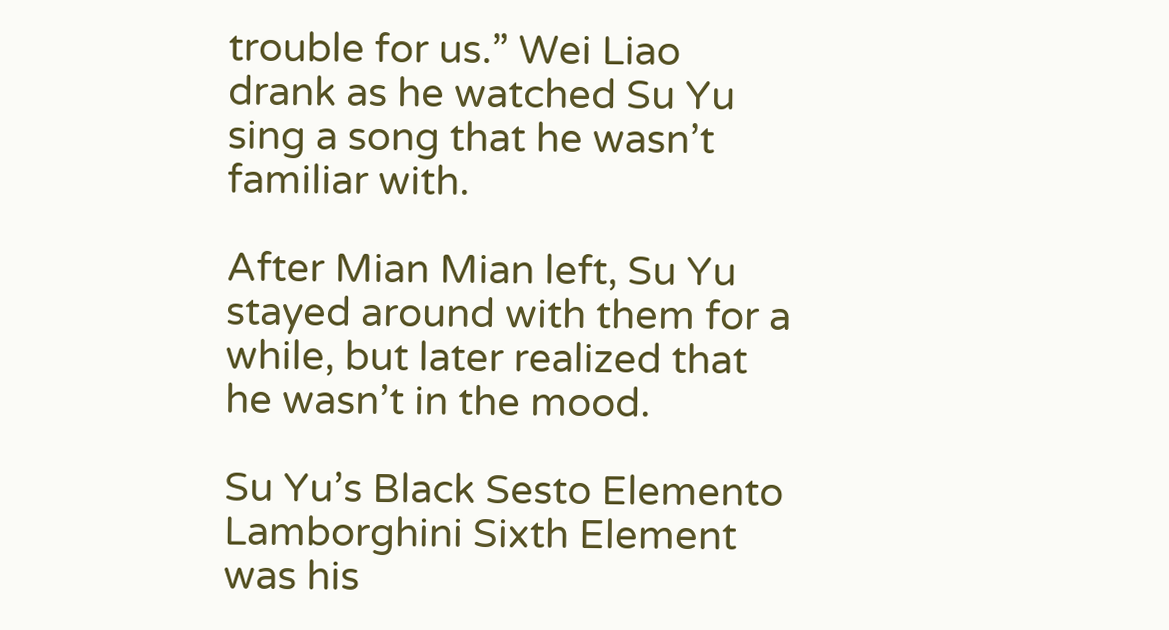trouble for us.” Wei Liao drank as he watched Su Yu sing a song that he wasn’t familiar with.

After Mian Mian left, Su Yu stayed around with them for a while, but later realized that he wasn’t in the mood.

Su Yu’s Black Sesto Elemento Lamborghini Sixth Element was his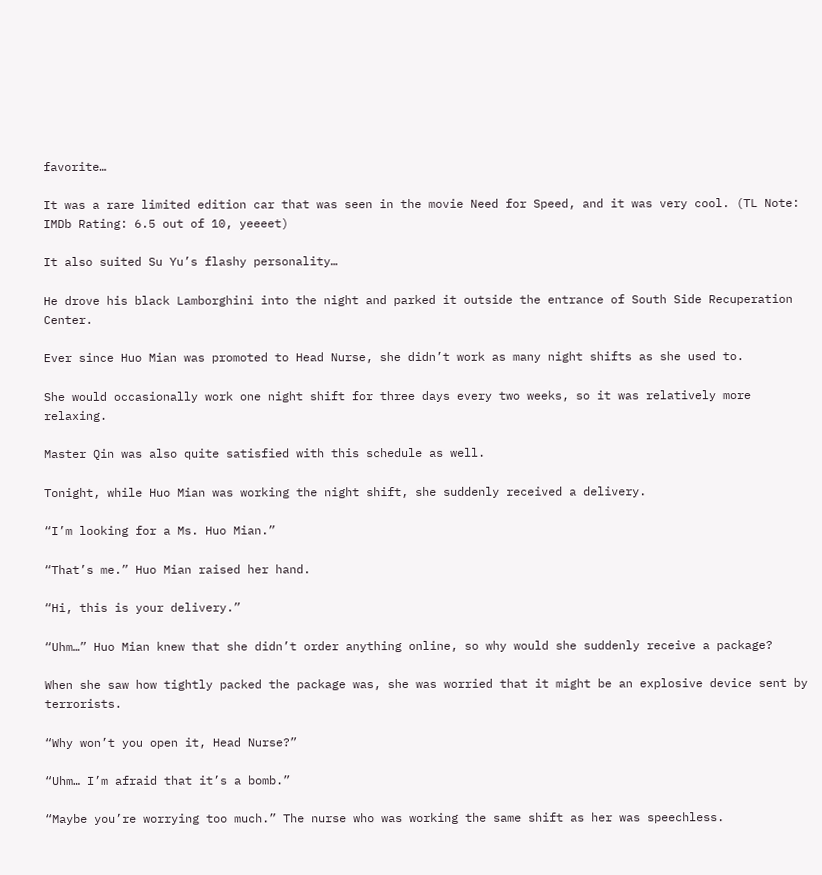favorite…

It was a rare limited edition car that was seen in the movie Need for Speed, and it was very cool. (TL Note: IMDb Rating: 6.5 out of 10, yeeeet)

It also suited Su Yu’s flashy personality…

He drove his black Lamborghini into the night and parked it outside the entrance of South Side Recuperation Center.

Ever since Huo Mian was promoted to Head Nurse, she didn’t work as many night shifts as she used to.

She would occasionally work one night shift for three days every two weeks, so it was relatively more relaxing.

Master Qin was also quite satisfied with this schedule as well.

Tonight, while Huo Mian was working the night shift, she suddenly received a delivery.

“I’m looking for a Ms. Huo Mian.”

“That’s me.” Huo Mian raised her hand.

“Hi, this is your delivery.”

“Uhm…” Huo Mian knew that she didn’t order anything online, so why would she suddenly receive a package?

When she saw how tightly packed the package was, she was worried that it might be an explosive device sent by terrorists.

“Why won’t you open it, Head Nurse?”

“Uhm… I’m afraid that it’s a bomb.”

“Maybe you’re worrying too much.” The nurse who was working the same shift as her was speechless.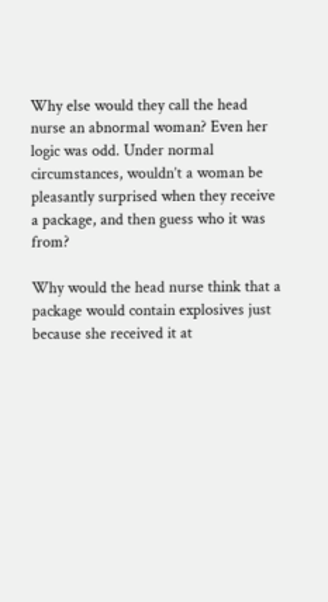Why else would they call the head nurse an abnormal woman? Even her logic was odd. Under normal circumstances, wouldn’t a woman be pleasantly surprised when they receive a package, and then guess who it was from?

Why would the head nurse think that a package would contain explosives just because she received it at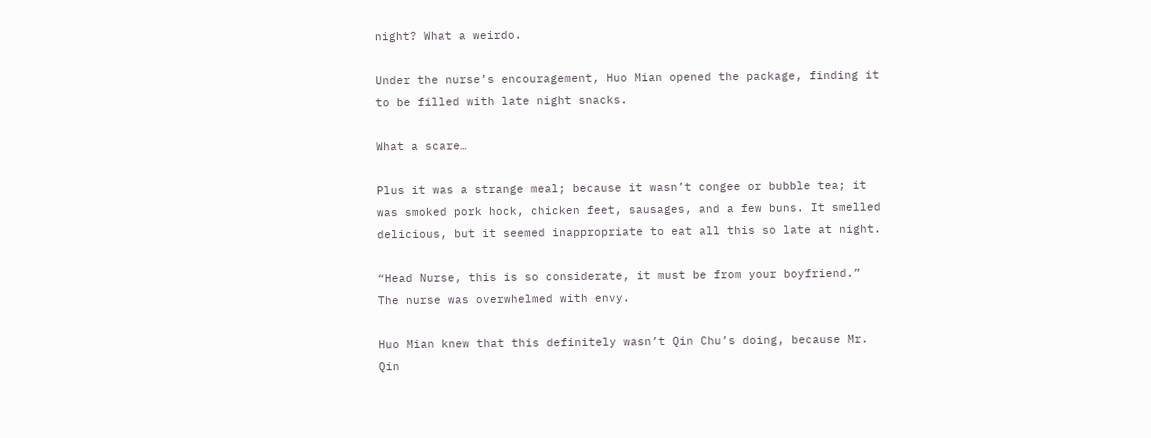night? What a weirdo.

Under the nurse’s encouragement, Huo Mian opened the package, finding it to be filled with late night snacks.

What a scare…

Plus it was a strange meal; because it wasn’t congee or bubble tea; it was smoked pork hock, chicken feet, sausages, and a few buns. It smelled delicious, but it seemed inappropriate to eat all this so late at night.

“Head Nurse, this is so considerate, it must be from your boyfriend.” The nurse was overwhelmed with envy.

Huo Mian knew that this definitely wasn’t Qin Chu’s doing, because Mr. Qin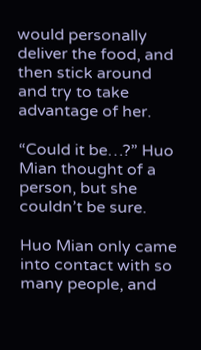would personally deliver the food, and then stick around and try to take advantage of her.

“Could it be…?” Huo Mian thought of a person, but she couldn’t be sure.

Huo Mian only came into contact with so many people, and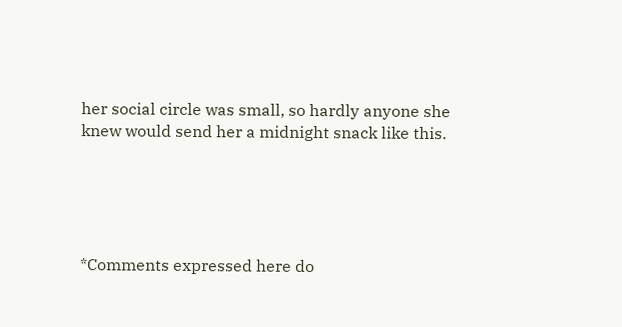her social circle was small, so hardly anyone she knew would send her a midnight snack like this.





*Comments expressed here do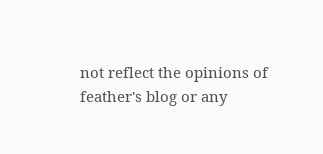not reflect the opinions of feather's blog or any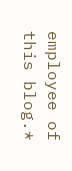employee of this blog.*